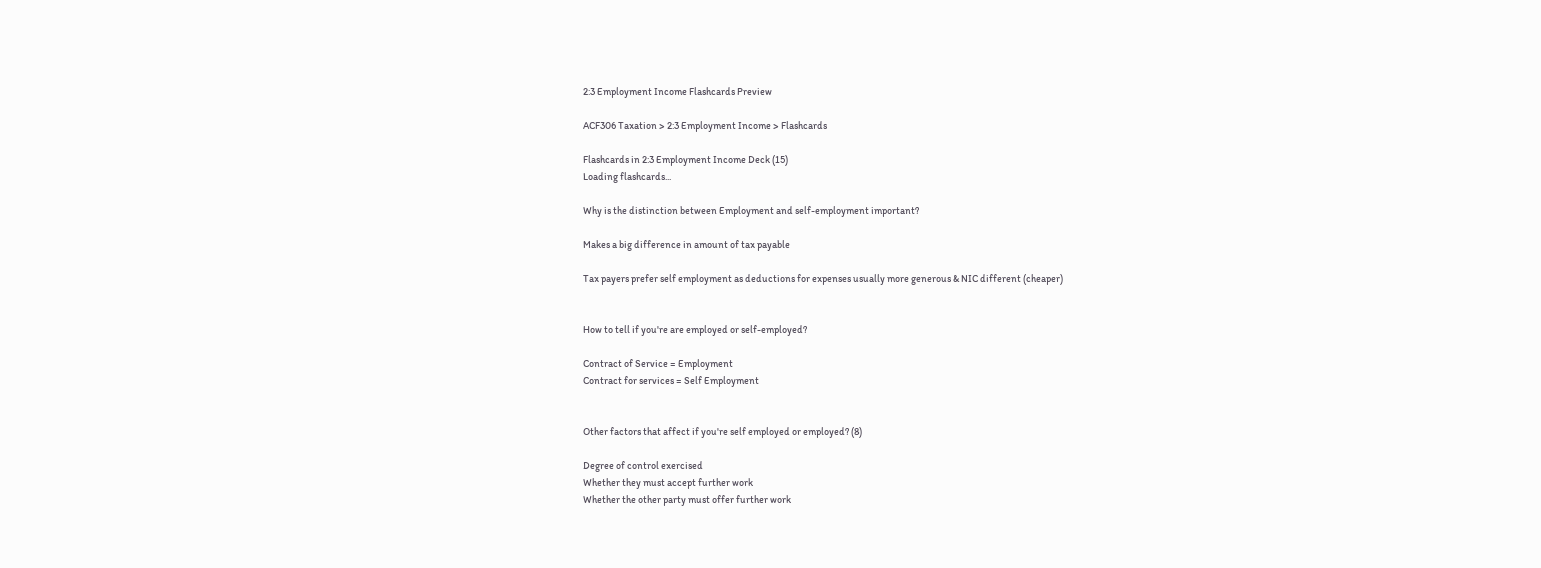2:3 Employment Income Flashcards Preview

ACF306 Taxation > 2:3 Employment Income > Flashcards

Flashcards in 2:3 Employment Income Deck (15)
Loading flashcards...

Why is the distinction between Employment and self-employment important?

Makes a big difference in amount of tax payable

Tax payers prefer self employment as deductions for expenses usually more generous & NIC different (cheaper)


How to tell if you're are employed or self-employed?

Contract of Service = Employment
Contract for services = Self Employment


Other factors that affect if you're self employed or employed? (8)

Degree of control exercised
Whether they must accept further work
Whether the other party must offer further work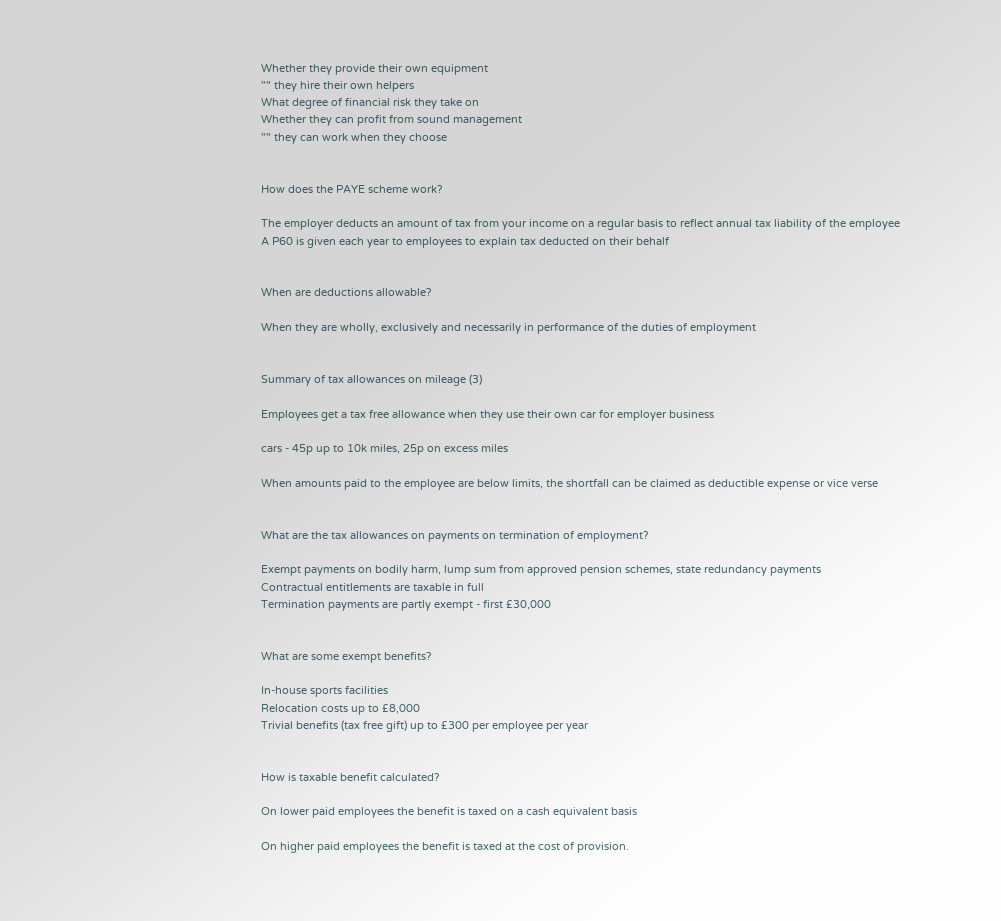Whether they provide their own equipment
"" they hire their own helpers
What degree of financial risk they take on
Whether they can profit from sound management
"" they can work when they choose


How does the PAYE scheme work?

The employer deducts an amount of tax from your income on a regular basis to reflect annual tax liability of the employee
A P60 is given each year to employees to explain tax deducted on their behalf


When are deductions allowable?

When they are wholly, exclusively and necessarily in performance of the duties of employment


Summary of tax allowances on mileage (3)

Employees get a tax free allowance when they use their own car for employer business

cars - 45p up to 10k miles, 25p on excess miles

When amounts paid to the employee are below limits, the shortfall can be claimed as deductible expense or vice verse


What are the tax allowances on payments on termination of employment?

Exempt payments on bodily harm, lump sum from approved pension schemes, state redundancy payments
Contractual entitlements are taxable in full
Termination payments are partly exempt - first £30,000


What are some exempt benefits?

In-house sports facilities
Relocation costs up to £8,000
Trivial benefits (tax free gift) up to £300 per employee per year


How is taxable benefit calculated?

On lower paid employees the benefit is taxed on a cash equivalent basis

On higher paid employees the benefit is taxed at the cost of provision.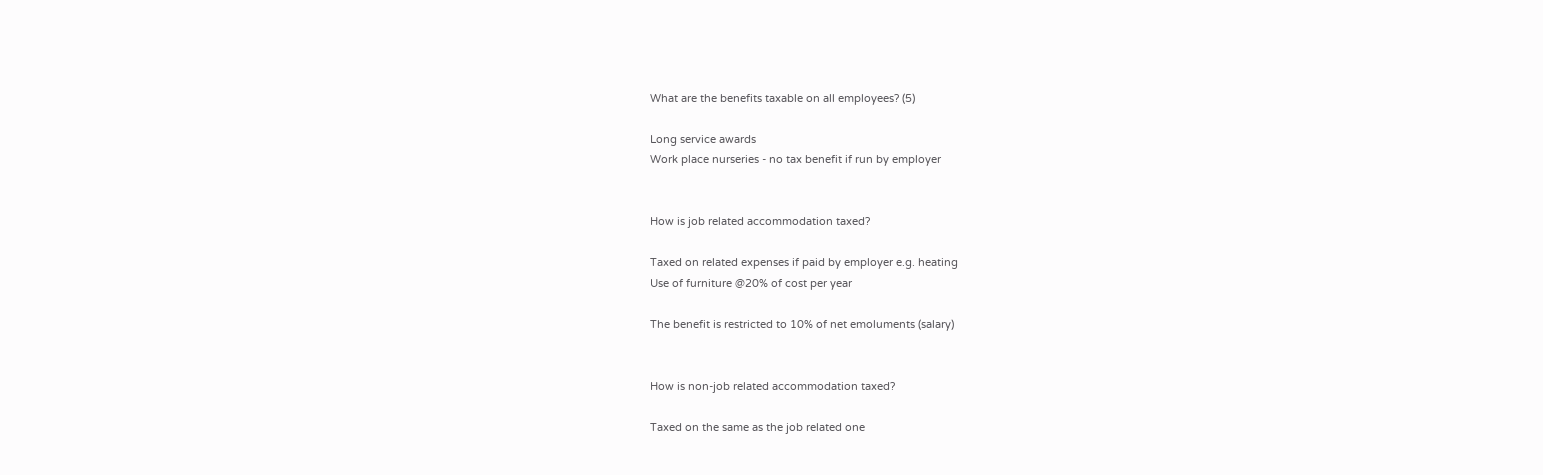What are the benefits taxable on all employees? (5)

Long service awards
Work place nurseries - no tax benefit if run by employer


How is job related accommodation taxed?

Taxed on related expenses if paid by employer e.g. heating
Use of furniture @20% of cost per year

The benefit is restricted to 10% of net emoluments (salary)


How is non-job related accommodation taxed?

Taxed on the same as the job related one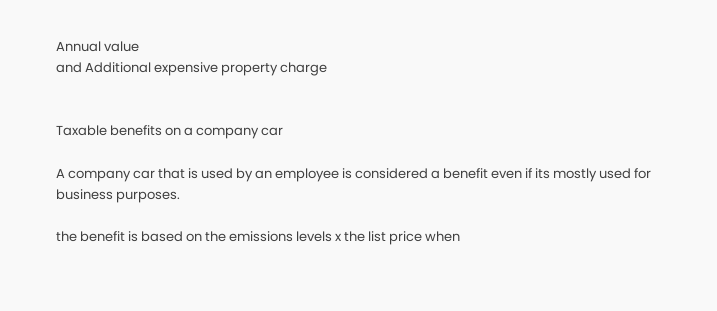Annual value
and Additional expensive property charge


Taxable benefits on a company car

A company car that is used by an employee is considered a benefit even if its mostly used for business purposes.

the benefit is based on the emissions levels x the list price when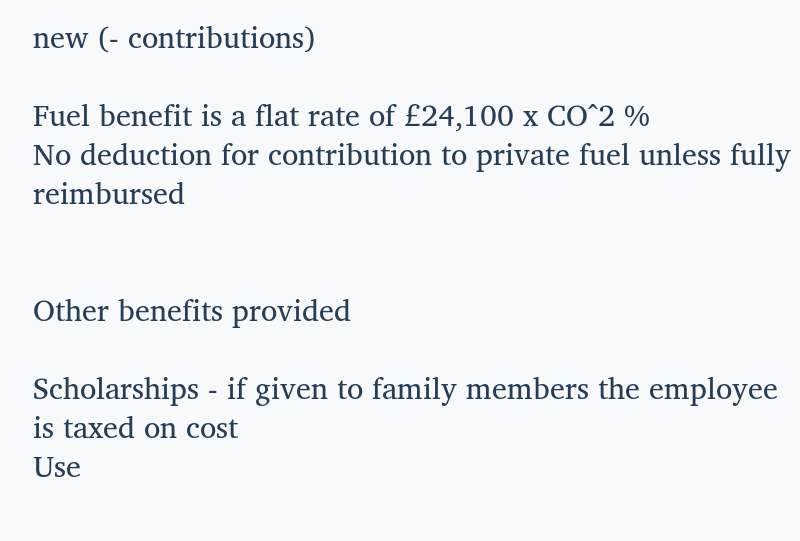new (- contributions)

Fuel benefit is a flat rate of £24,100 x CO^2 %
No deduction for contribution to private fuel unless fully reimbursed


Other benefits provided

Scholarships - if given to family members the employee is taxed on cost
Use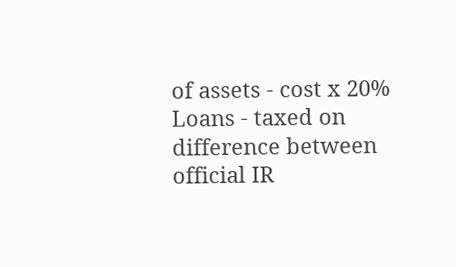of assets - cost x 20%
Loans - taxed on difference between official IR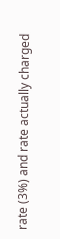rate (3%) and rate actually charged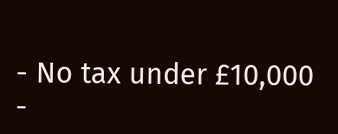- No tax under £10,000
-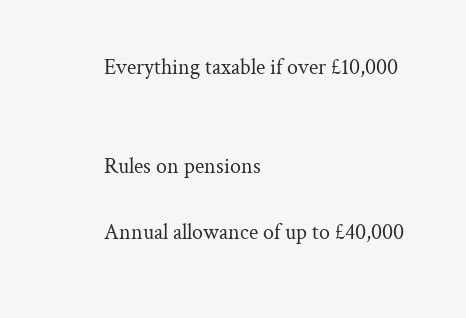Everything taxable if over £10,000


Rules on pensions

Annual allowance of up to £40,000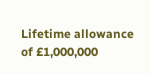Lifetime allowance of £1,000,000